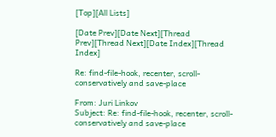[Top][All Lists]

[Date Prev][Date Next][Thread Prev][Thread Next][Date Index][Thread Index]

Re: find-file-hook, recenter, scroll-conservatively and save-place

From: Juri Linkov
Subject: Re: find-file-hook, recenter, scroll-conservatively and save-place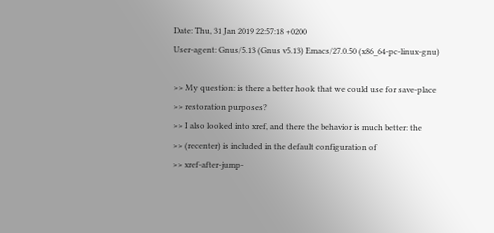Date: Thu, 31 Jan 2019 22:57:18 +0200
User-agent: Gnus/5.13 (Gnus v5.13) Emacs/27.0.50 (x86_64-pc-linux-gnu)

>> My question: is there a better hook that we could use for save-place
>> restoration purposes?
>> I also looked into xref, and there the behavior is much better: the
>> (recenter) is included in the default configuration of
>> xref-after-jump-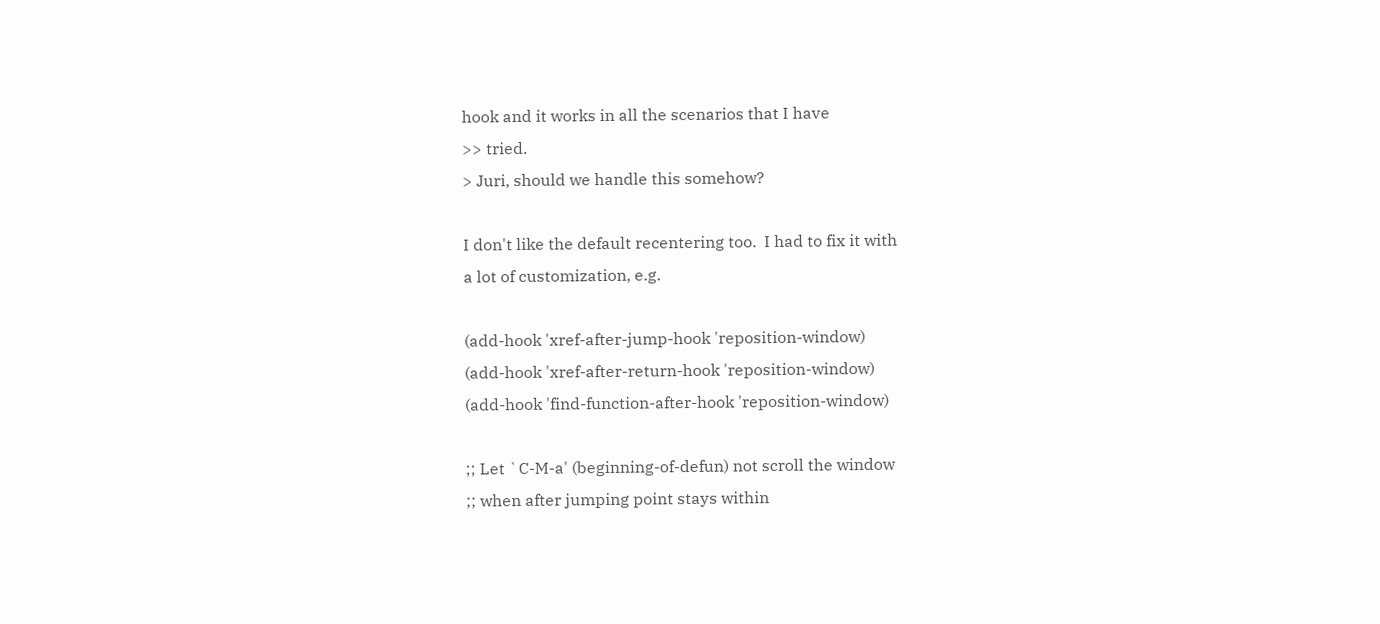hook and it works in all the scenarios that I have
>> tried.
> Juri, should we handle this somehow?

I don't like the default recentering too.  I had to fix it with
a lot of customization, e.g.

(add-hook 'xref-after-jump-hook 'reposition-window)
(add-hook 'xref-after-return-hook 'reposition-window)
(add-hook 'find-function-after-hook 'reposition-window)

;; Let `C-M-a' (beginning-of-defun) not scroll the window
;; when after jumping point stays within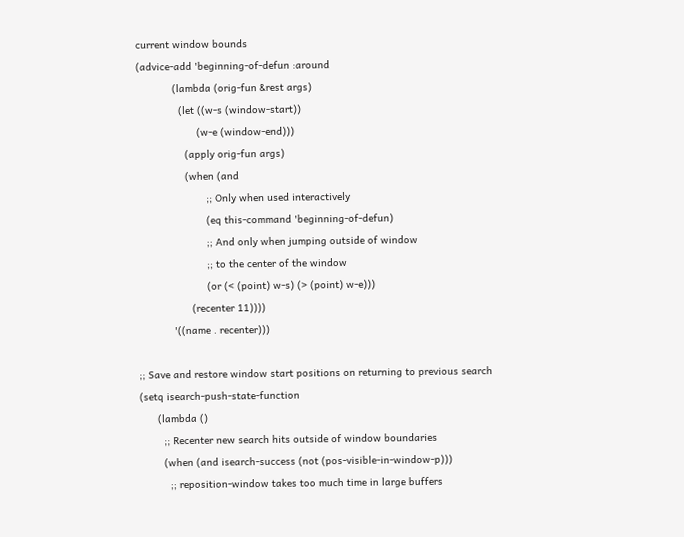current window bounds
(advice-add 'beginning-of-defun :around
            (lambda (orig-fun &rest args)
              (let ((w-s (window-start))
                    (w-e (window-end)))
                (apply orig-fun args)
                (when (and
                       ;; Only when used interactively
                       (eq this-command 'beginning-of-defun)
                       ;; And only when jumping outside of window
                       ;; to the center of the window
                       (or (< (point) w-s) (> (point) w-e)))
                  (recenter 11))))
            '((name . recenter)))

;; Save and restore window start positions on returning to previous search
(setq isearch-push-state-function
      (lambda ()
        ;; Recenter new search hits outside of window boundaries
        (when (and isearch-success (not (pos-visible-in-window-p)))
          ;; reposition-window takes too much time in large buffers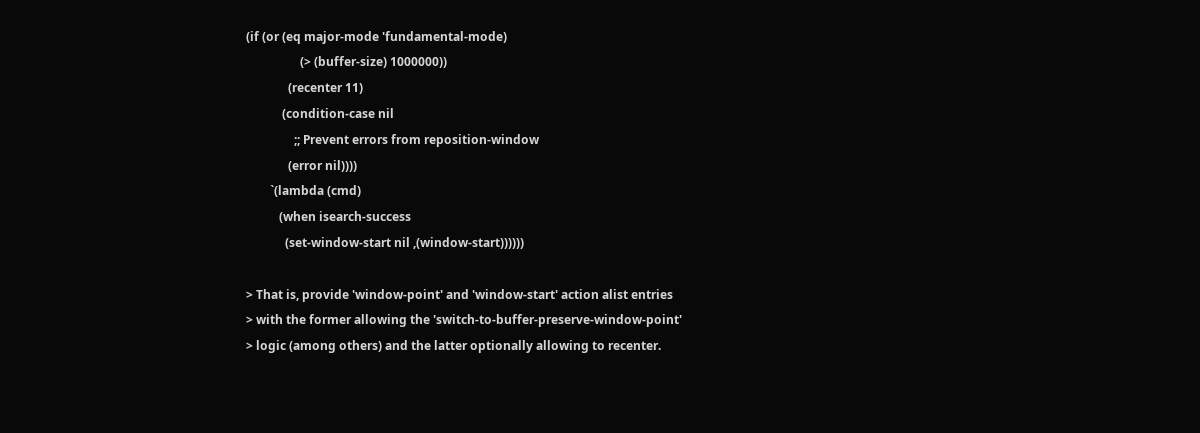(if (or (eq major-mode 'fundamental-mode)
                  (> (buffer-size) 1000000))
              (recenter 11)
            (condition-case nil
                ;; Prevent errors from reposition-window
              (error nil))))
        `(lambda (cmd)
           (when isearch-success
             (set-window-start nil ,(window-start))))))

> That is, provide 'window-point' and 'window-start' action alist entries
> with the former allowing the 'switch-to-buffer-preserve-window-point'
> logic (among others) and the latter optionally allowing to recenter.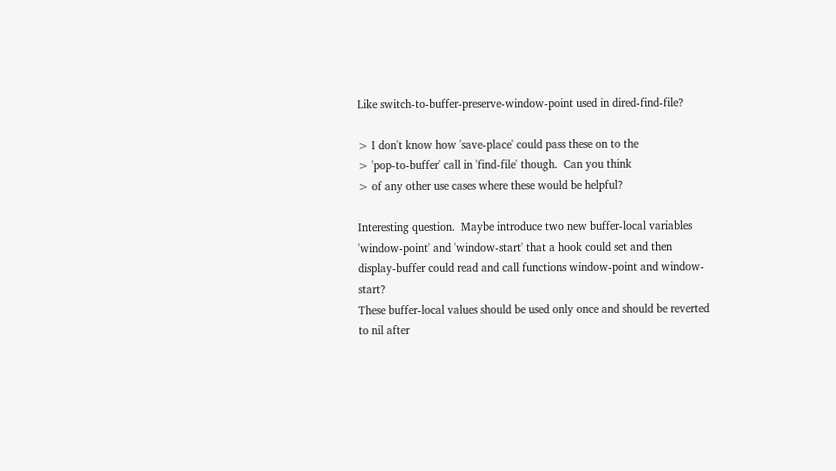Like switch-to-buffer-preserve-window-point used in dired-find-file?

> I don't know how 'save-place' could pass these on to the
> 'pop-to-buffer' call in 'find-file' though.  Can you think
> of any other use cases where these would be helpful?

Interesting question.  Maybe introduce two new buffer-local variables
'window-point' and 'window-start' that a hook could set and then
display-buffer could read and call functions window-point and window-start?
These buffer-local values should be used only once and should be reverted
to nil after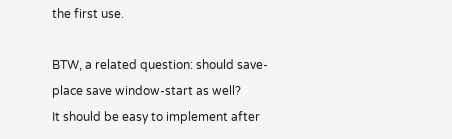the first use.

BTW, a related question: should save-place save window-start as well?
It should be easy to implement after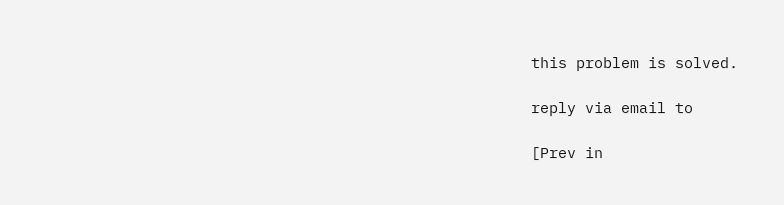this problem is solved.

reply via email to

[Prev in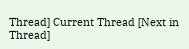Thread] Current Thread [Next in Thread]